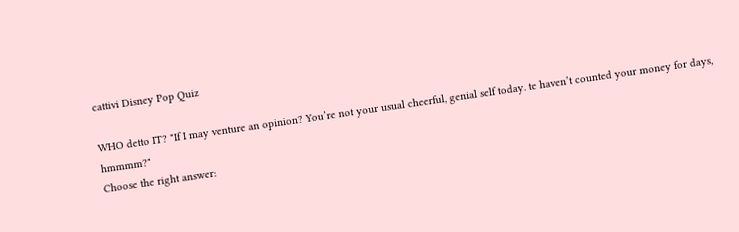cattivi Disney Pop Quiz

WHO detto IT? "If I may venture an opinion? You’re not your usual cheerful, genial self today. te haven’t counted your money for days, hmmmm?"
Choose the right answer: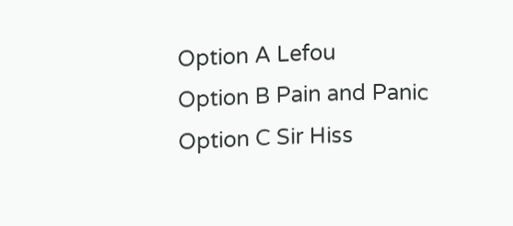Option A Lefou
Option B Pain and Panic
Option C Sir Hiss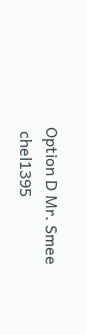Option D Mr. Smee
 chel1395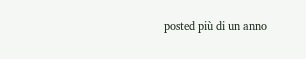posted più di un anno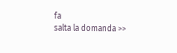fa
salta la domanda >>